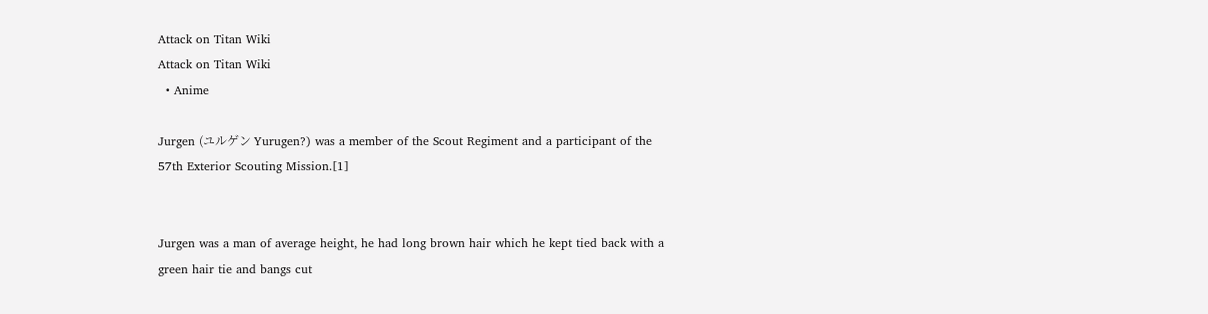Attack on Titan Wiki
Attack on Titan Wiki
  • Anime

Jurgen (ユルゲン Yurugen?) was a member of the Scout Regiment and a participant of the 57th Exterior Scouting Mission.[1]


Jurgen was a man of average height, he had long brown hair which he kept tied back with a green hair tie and bangs cut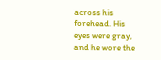across his forehead. His eyes were gray, and he wore the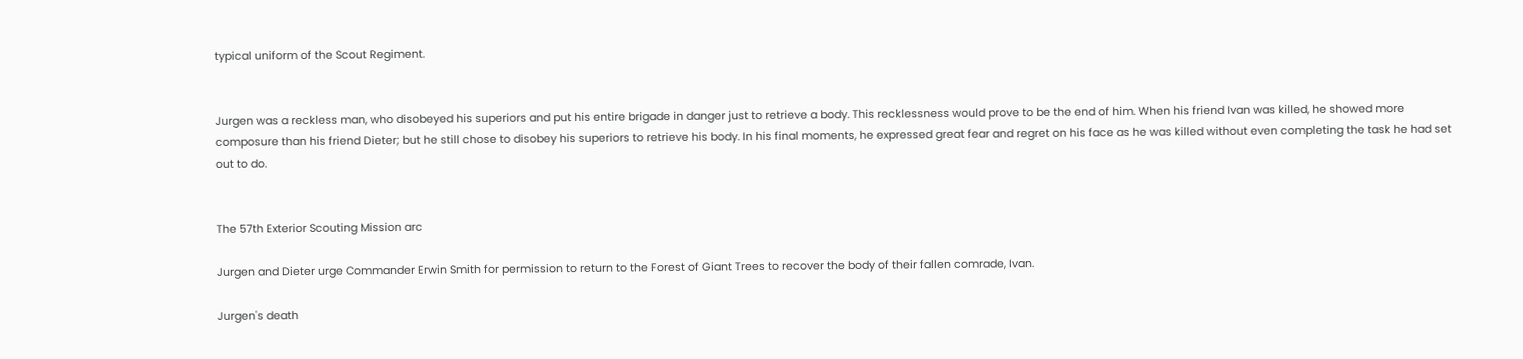typical uniform of the Scout Regiment.


Jurgen was a reckless man, who disobeyed his superiors and put his entire brigade in danger just to retrieve a body. This recklessness would prove to be the end of him. When his friend Ivan was killed, he showed more composure than his friend Dieter; but he still chose to disobey his superiors to retrieve his body. In his final moments, he expressed great fear and regret on his face as he was killed without even completing the task he had set out to do.


The 57th Exterior Scouting Mission arc

Jurgen and Dieter urge Commander Erwin Smith for permission to return to the Forest of Giant Trees to recover the body of their fallen comrade, Ivan.

Jurgen's death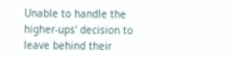Unable to handle the higher-ups' decision to leave behind their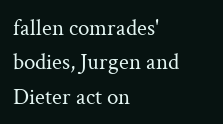fallen comrades' bodies, Jurgen and Dieter act on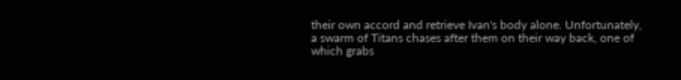their own accord and retrieve Ivan's body alone. Unfortunately, a swarm of Titans chases after them on their way back, one of which grabs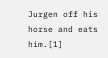Jurgen off his horse and eats him.[1]